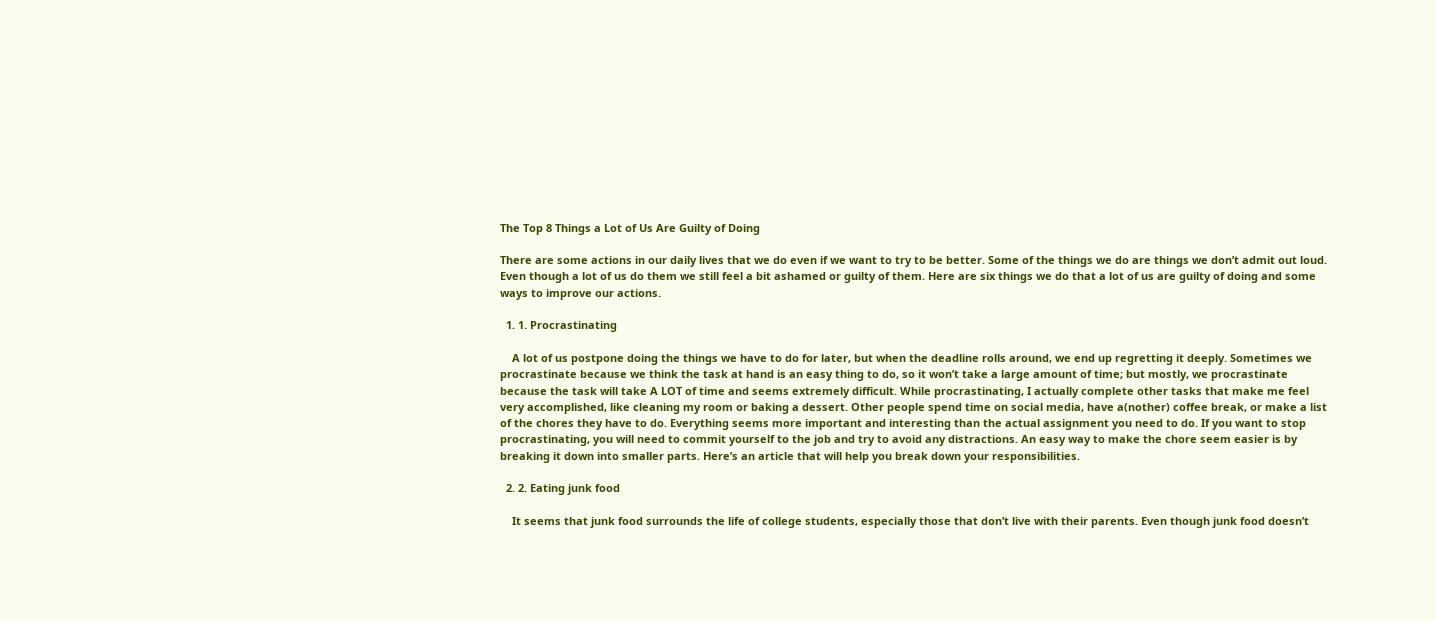The Top 8 Things a Lot of Us Are Guilty of Doing

There are some actions in our daily lives that we do even if we want to try to be better. Some of the things we do are things we don’t admit out loud. Even though a lot of us do them we still feel a bit ashamed or guilty of them. Here are six things we do that a lot of us are guilty of doing and some ways to improve our actions.

  1. 1. Procrastinating

    A lot of us postpone doing the things we have to do for later, but when the deadline rolls around, we end up regretting it deeply. Sometimes we procrastinate because we think the task at hand is an easy thing to do, so it won’t take a large amount of time; but mostly, we procrastinate because the task will take A LOT of time and seems extremely difficult. While procrastinating, I actually complete other tasks that make me feel very accomplished, like cleaning my room or baking a dessert. Other people spend time on social media, have a(nother) coffee break, or make a list of the chores they have to do. Everything seems more important and interesting than the actual assignment you need to do. If you want to stop procrastinating, you will need to commit yourself to the job and try to avoid any distractions. An easy way to make the chore seem easier is by breaking it down into smaller parts. Here’s an article that will help you break down your responsibilities.

  2. 2. Eating junk food

    It seems that junk food surrounds the life of college students, especially those that don’t live with their parents. Even though junk food doesn’t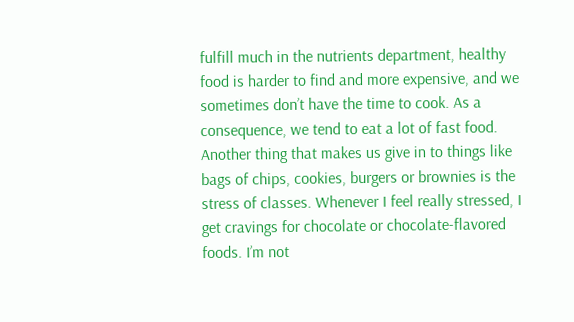fulfill much in the nutrients department, healthy food is harder to find and more expensive, and we sometimes don’t have the time to cook. As a consequence, we tend to eat a lot of fast food. Another thing that makes us give in to things like bags of chips, cookies, burgers or brownies is the stress of classes. Whenever I feel really stressed, I get cravings for chocolate or chocolate-flavored foods. I’m not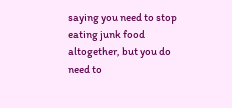saying you need to stop eating junk food altogether, but you do need to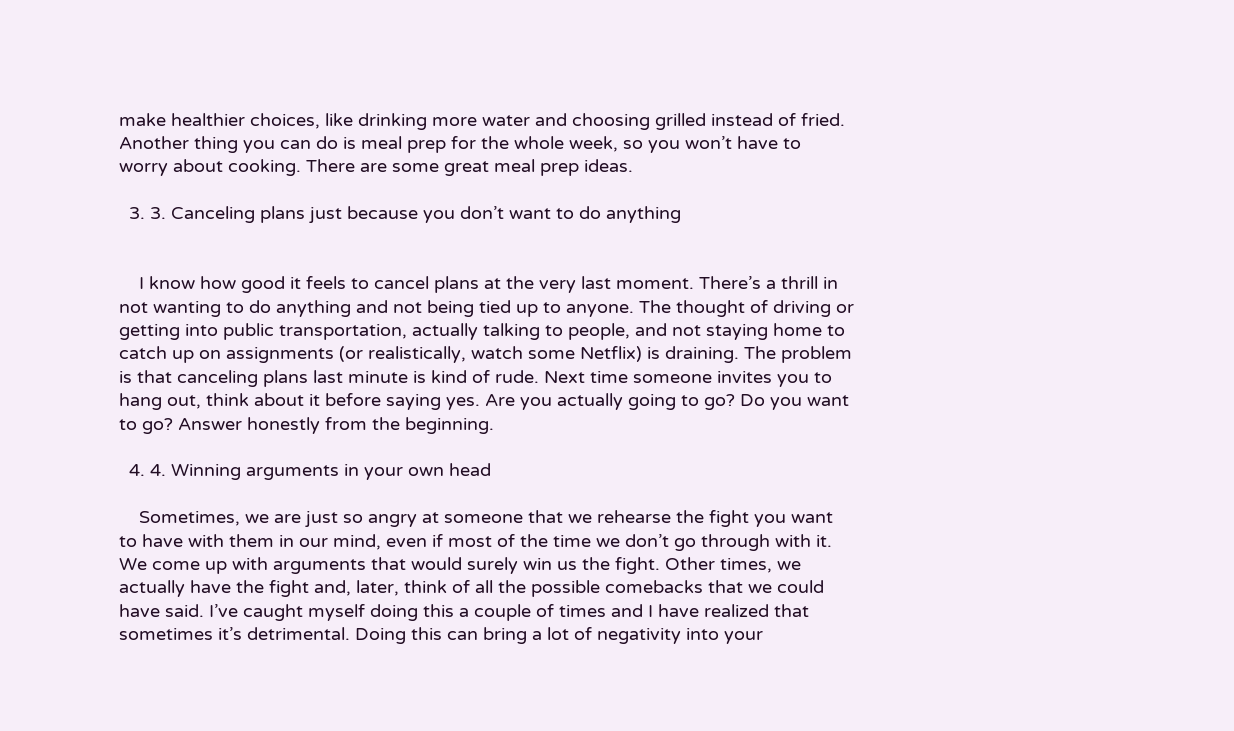make healthier choices, like drinking more water and choosing grilled instead of fried. Another thing you can do is meal prep for the whole week, so you won’t have to worry about cooking. There are some great meal prep ideas.

  3. 3. Canceling plans just because you don’t want to do anything


    I know how good it feels to cancel plans at the very last moment. There’s a thrill in not wanting to do anything and not being tied up to anyone. The thought of driving or getting into public transportation, actually talking to people, and not staying home to catch up on assignments (or realistically, watch some Netflix) is draining. The problem is that canceling plans last minute is kind of rude. Next time someone invites you to hang out, think about it before saying yes. Are you actually going to go? Do you want to go? Answer honestly from the beginning.

  4. 4. Winning arguments in your own head

    Sometimes, we are just so angry at someone that we rehearse the fight you want to have with them in our mind, even if most of the time we don’t go through with it. We come up with arguments that would surely win us the fight. Other times, we actually have the fight and, later, think of all the possible comebacks that we could have said. I’ve caught myself doing this a couple of times and I have realized that sometimes it’s detrimental. Doing this can bring a lot of negativity into your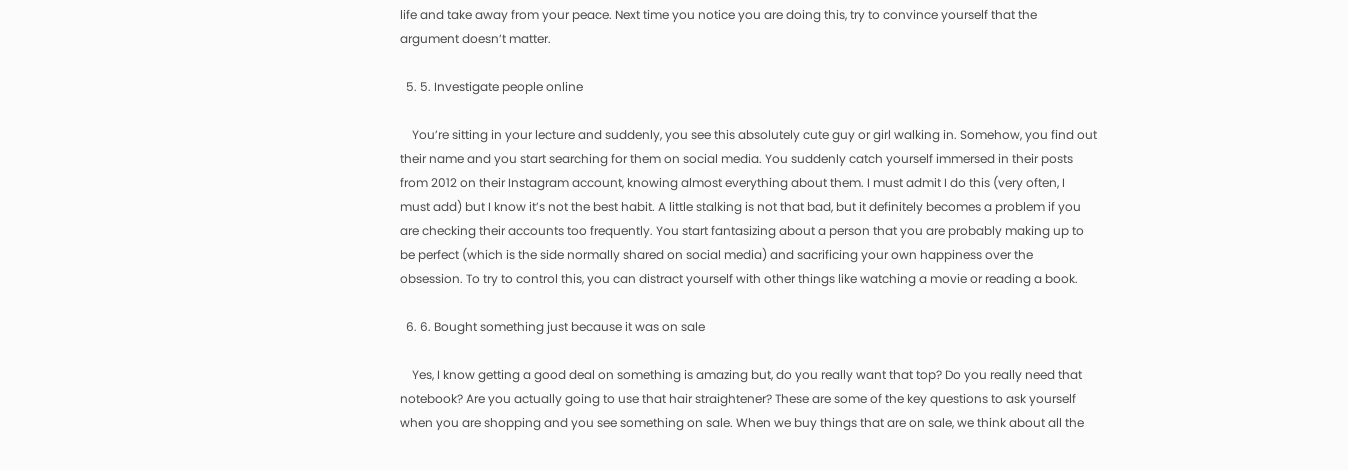life and take away from your peace. Next time you notice you are doing this, try to convince yourself that the argument doesn’t matter.

  5. 5. Investigate people online

    You’re sitting in your lecture and suddenly, you see this absolutely cute guy or girl walking in. Somehow, you find out their name and you start searching for them on social media. You suddenly catch yourself immersed in their posts from 2012 on their Instagram account, knowing almost everything about them. I must admit I do this (very often, I must add) but I know it’s not the best habit. A little stalking is not that bad, but it definitely becomes a problem if you are checking their accounts too frequently. You start fantasizing about a person that you are probably making up to be perfect (which is the side normally shared on social media) and sacrificing your own happiness over the obsession. To try to control this, you can distract yourself with other things like watching a movie or reading a book.

  6. 6. Bought something just because it was on sale

    Yes, I know getting a good deal on something is amazing but, do you really want that top? Do you really need that notebook? Are you actually going to use that hair straightener? These are some of the key questions to ask yourself when you are shopping and you see something on sale. When we buy things that are on sale, we think about all the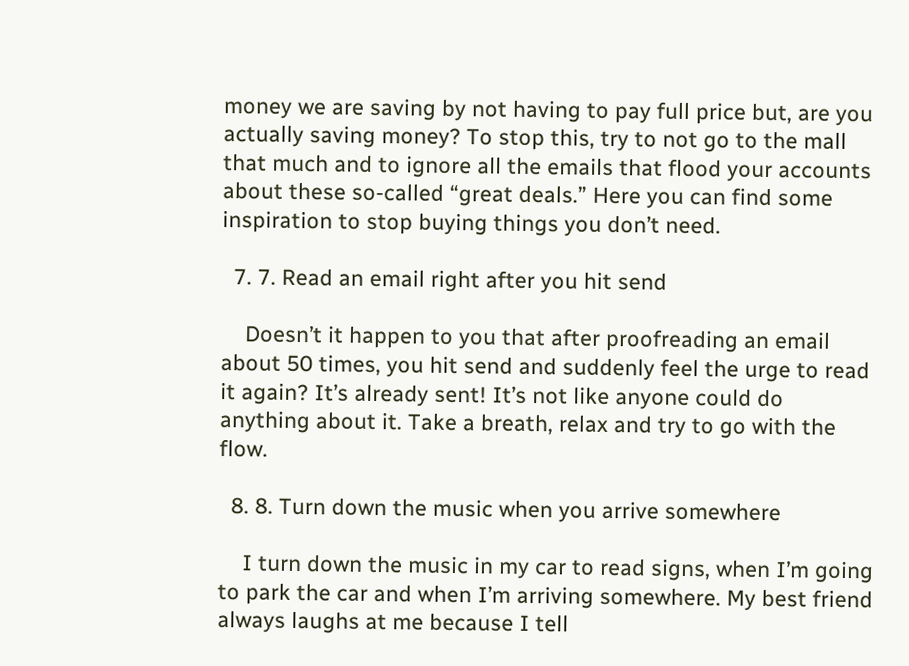money we are saving by not having to pay full price but, are you actually saving money? To stop this, try to not go to the mall that much and to ignore all the emails that flood your accounts about these so-called “great deals.” Here you can find some inspiration to stop buying things you don’t need.

  7. 7. Read an email right after you hit send

    Doesn’t it happen to you that after proofreading an email about 50 times, you hit send and suddenly feel the urge to read it again? It’s already sent! It’s not like anyone could do anything about it. Take a breath, relax and try to go with the flow.

  8. 8. Turn down the music when you arrive somewhere

    I turn down the music in my car to read signs, when I’m going to park the car and when I’m arriving somewhere. My best friend always laughs at me because I tell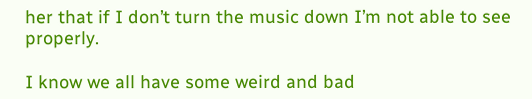her that if I don’t turn the music down I’m not able to see properly.

I know we all have some weird and bad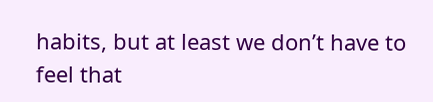habits, but at least we don’t have to feel that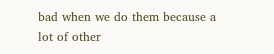bad when we do them because a lot of other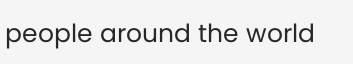people around the world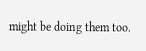might be doing them too.